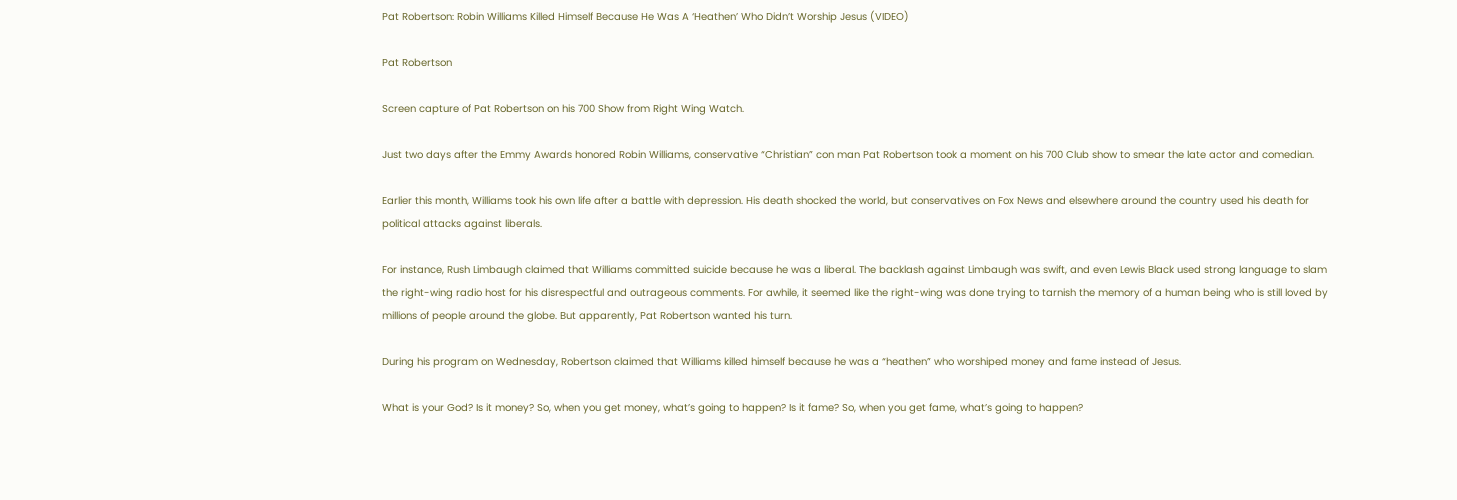Pat Robertson: Robin Williams Killed Himself Because He Was A ‘Heathen’ Who Didn’t Worship Jesus (VIDEO)

Pat Robertson

Screen capture of Pat Robertson on his 700 Show from Right Wing Watch.

Just two days after the Emmy Awards honored Robin Williams, conservative “Christian” con man Pat Robertson took a moment on his 700 Club show to smear the late actor and comedian.

Earlier this month, Williams took his own life after a battle with depression. His death shocked the world, but conservatives on Fox News and elsewhere around the country used his death for political attacks against liberals.

For instance, Rush Limbaugh claimed that Williams committed suicide because he was a liberal. The backlash against Limbaugh was swift, and even Lewis Black used strong language to slam the right-wing radio host for his disrespectful and outrageous comments. For awhile, it seemed like the right-wing was done trying to tarnish the memory of a human being who is still loved by millions of people around the globe. But apparently, Pat Robertson wanted his turn.

During his program on Wednesday, Robertson claimed that Williams killed himself because he was a “heathen” who worshiped money and fame instead of Jesus.

What is your God? Is it money? So, when you get money, what’s going to happen? Is it fame? So, when you get fame, what’s going to happen?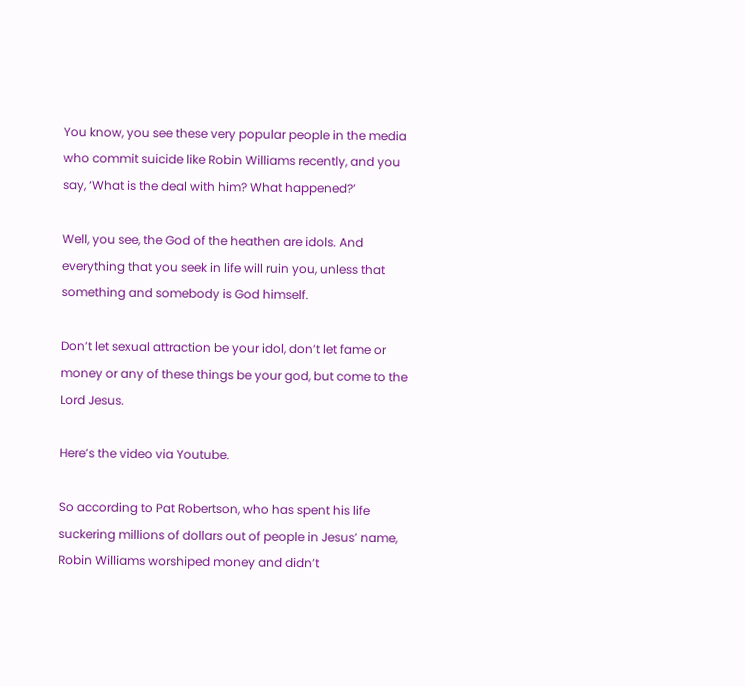You know, you see these very popular people in the media who commit suicide like Robin Williams recently, and you say, ‘What is the deal with him? What happened?’

Well, you see, the God of the heathen are idols. And everything that you seek in life will ruin you, unless that something and somebody is God himself.

Don’t let sexual attraction be your idol, don’t let fame or money or any of these things be your god, but come to the Lord Jesus.

Here’s the video via Youtube.

So according to Pat Robertson, who has spent his life suckering millions of dollars out of people in Jesus’ name, Robin Williams worshiped money and didn’t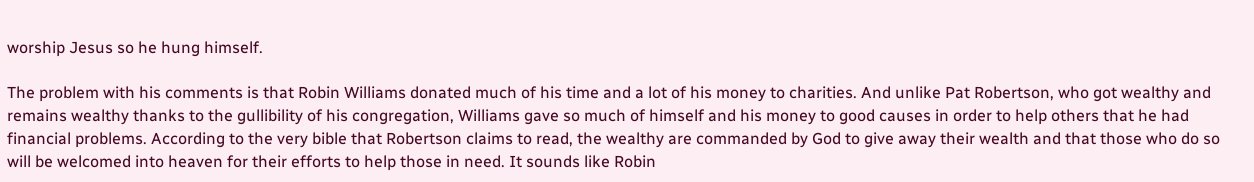worship Jesus so he hung himself.

The problem with his comments is that Robin Williams donated much of his time and a lot of his money to charities. And unlike Pat Robertson, who got wealthy and remains wealthy thanks to the gullibility of his congregation, Williams gave so much of himself and his money to good causes in order to help others that he had financial problems. According to the very bible that Robertson claims to read, the wealthy are commanded by God to give away their wealth and that those who do so will be welcomed into heaven for their efforts to help those in need. It sounds like Robin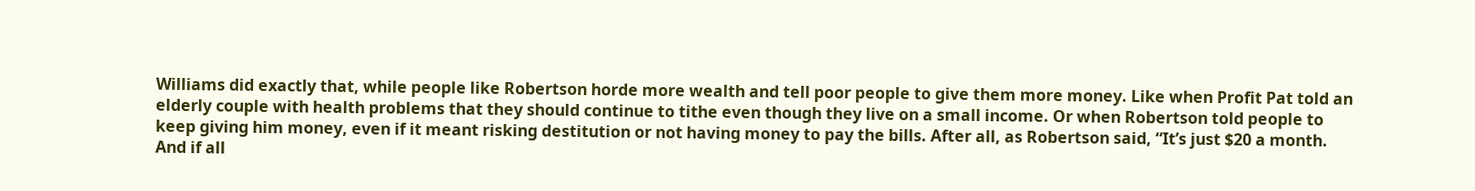Williams did exactly that, while people like Robertson horde more wealth and tell poor people to give them more money. Like when Profit Pat told an elderly couple with health problems that they should continue to tithe even though they live on a small income. Or when Robertson told people to keep giving him money, even if it meant risking destitution or not having money to pay the bills. After all, as Robertson said, “It’s just $20 a month. And if all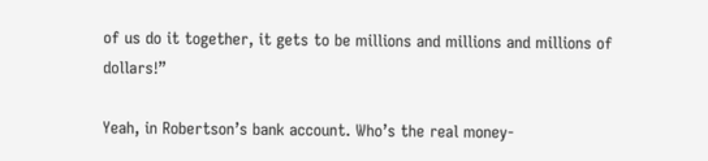of us do it together, it gets to be millions and millions and millions of dollars!”

Yeah, in Robertson’s bank account. Who’s the real money-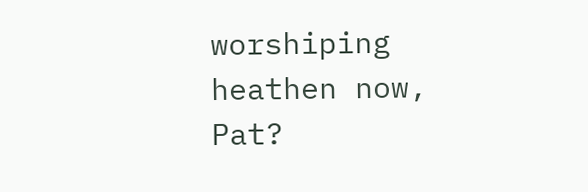worshiping heathen now, Pat?